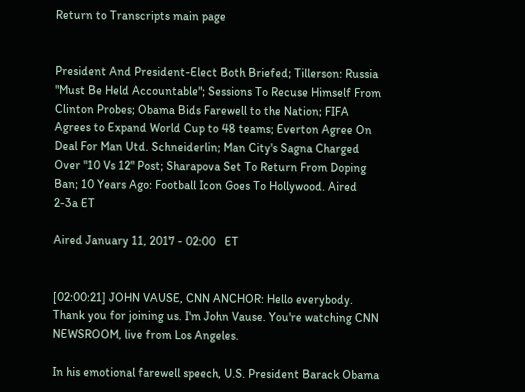Return to Transcripts main page


President And President-Elect Both Briefed; Tillerson: Russia "Must Be Held Accountable"; Sessions To Recuse Himself From Clinton Probes; Obama Bids Farewell to the Nation; FIFA Agrees to Expand World Cup to 48 teams; Everton Agree On Deal For Man Utd. Schneiderlin; Man City's Sagna Charged Over "10 Vs 12" Post; Sharapova Set To Return From Doping Ban; 10 Years Ago: Football Icon Goes To Hollywood. Aired 2-3a ET

Aired January 11, 2017 - 02:00   ET


[02:00:21] JOHN VAUSE, CNN ANCHOR: Hello everybody. Thank you for joining us. I'm John Vause. You're watching CNN NEWSROOM, live from Los Angeles.

In his emotional farewell speech, U.S. President Barack Obama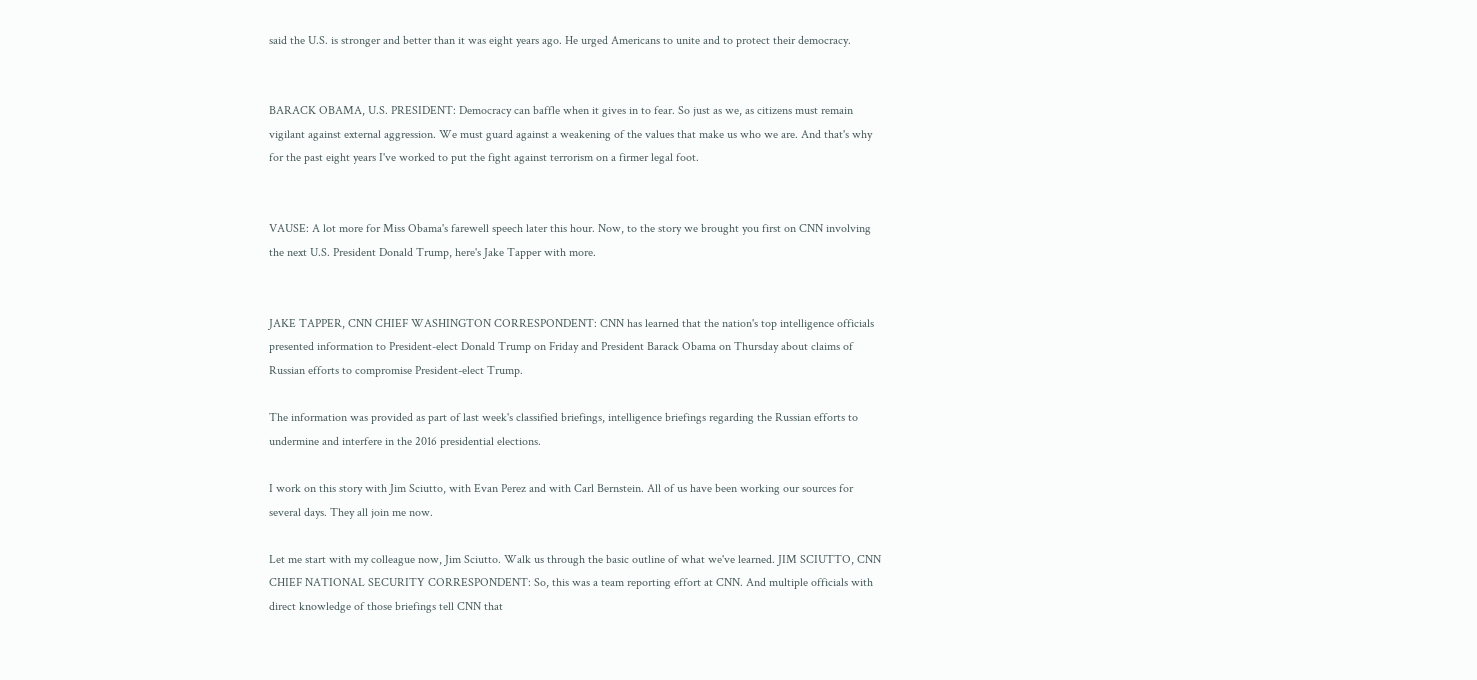said the U.S. is stronger and better than it was eight years ago. He urged Americans to unite and to protect their democracy.


BARACK OBAMA, U.S. PRESIDENT: Democracy can baffle when it gives in to fear. So just as we, as citizens must remain vigilant against external aggression. We must guard against a weakening of the values that make us who we are. And that's why for the past eight years I've worked to put the fight against terrorism on a firmer legal foot.


VAUSE: A lot more for Miss Obama's farewell speech later this hour. Now, to the story we brought you first on CNN involving the next U.S. President Donald Trump, here's Jake Tapper with more.


JAKE TAPPER, CNN CHIEF WASHINGTON CORRESPONDENT: CNN has learned that the nation's top intelligence officials presented information to President-elect Donald Trump on Friday and President Barack Obama on Thursday about claims of Russian efforts to compromise President-elect Trump.

The information was provided as part of last week's classified briefings, intelligence briefings regarding the Russian efforts to undermine and interfere in the 2016 presidential elections.

I work on this story with Jim Sciutto, with Evan Perez and with Carl Bernstein. All of us have been working our sources for several days. They all join me now.

Let me start with my colleague now, Jim Sciutto. Walk us through the basic outline of what we've learned. JIM SCIUTTO, CNN CHIEF NATIONAL SECURITY CORRESPONDENT: So, this was a team reporting effort at CNN. And multiple officials with direct knowledge of those briefings tell CNN that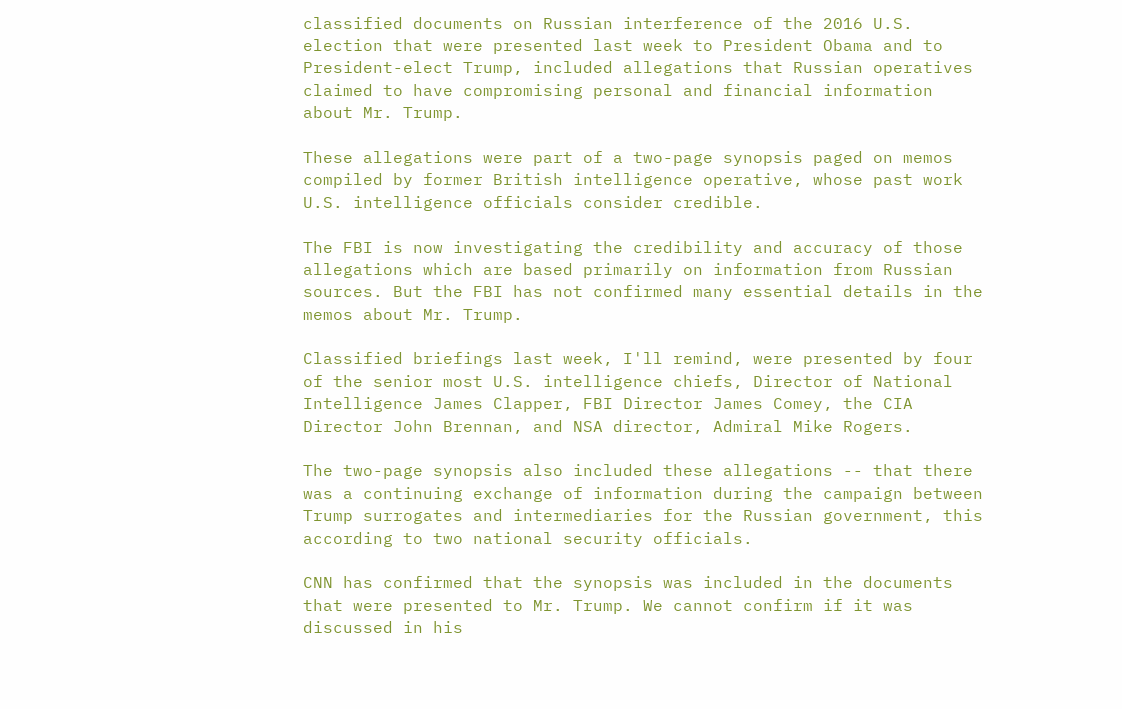classified documents on Russian interference of the 2016 U.S. election that were presented last week to President Obama and to President-elect Trump, included allegations that Russian operatives claimed to have compromising personal and financial information about Mr. Trump.

These allegations were part of a two-page synopsis paged on memos compiled by former British intelligence operative, whose past work U.S. intelligence officials consider credible.

The FBI is now investigating the credibility and accuracy of those allegations which are based primarily on information from Russian sources. But the FBI has not confirmed many essential details in the memos about Mr. Trump.

Classified briefings last week, I'll remind, were presented by four of the senior most U.S. intelligence chiefs, Director of National Intelligence James Clapper, FBI Director James Comey, the CIA Director John Brennan, and NSA director, Admiral Mike Rogers.

The two-page synopsis also included these allegations -- that there was a continuing exchange of information during the campaign between Trump surrogates and intermediaries for the Russian government, this according to two national security officials.

CNN has confirmed that the synopsis was included in the documents that were presented to Mr. Trump. We cannot confirm if it was discussed in his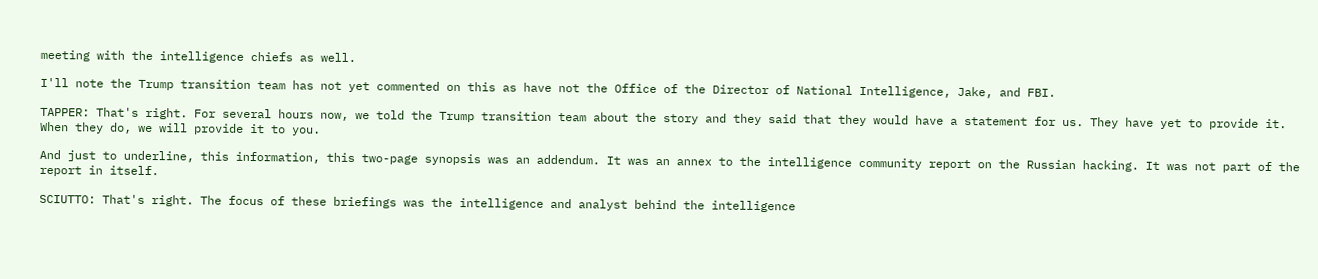meeting with the intelligence chiefs as well.

I'll note the Trump transition team has not yet commented on this as have not the Office of the Director of National Intelligence, Jake, and FBI.

TAPPER: That's right. For several hours now, we told the Trump transition team about the story and they said that they would have a statement for us. They have yet to provide it. When they do, we will provide it to you.

And just to underline, this information, this two-page synopsis was an addendum. It was an annex to the intelligence community report on the Russian hacking. It was not part of the report in itself.

SCIUTTO: That's right. The focus of these briefings was the intelligence and analyst behind the intelligence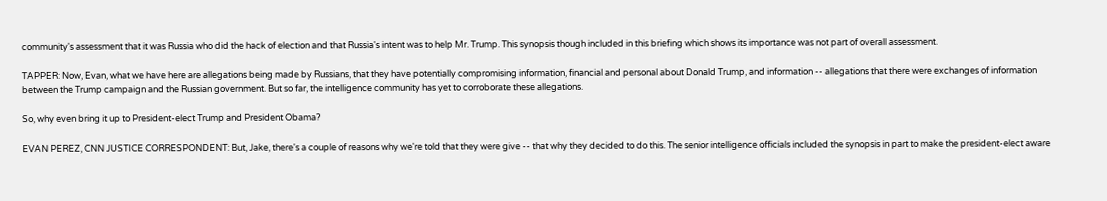community's assessment that it was Russia who did the hack of election and that Russia's intent was to help Mr. Trump. This synopsis though included in this briefing which shows its importance was not part of overall assessment.

TAPPER: Now, Evan, what we have here are allegations being made by Russians, that they have potentially compromising information, financial and personal about Donald Trump, and information -- allegations that there were exchanges of information between the Trump campaign and the Russian government. But so far, the intelligence community has yet to corroborate these allegations.

So, why even bring it up to President-elect Trump and President Obama?

EVAN PEREZ, CNN JUSTICE CORRESPONDENT: But, Jake, there's a couple of reasons why we're told that they were give -- that why they decided to do this. The senior intelligence officials included the synopsis in part to make the president-elect aware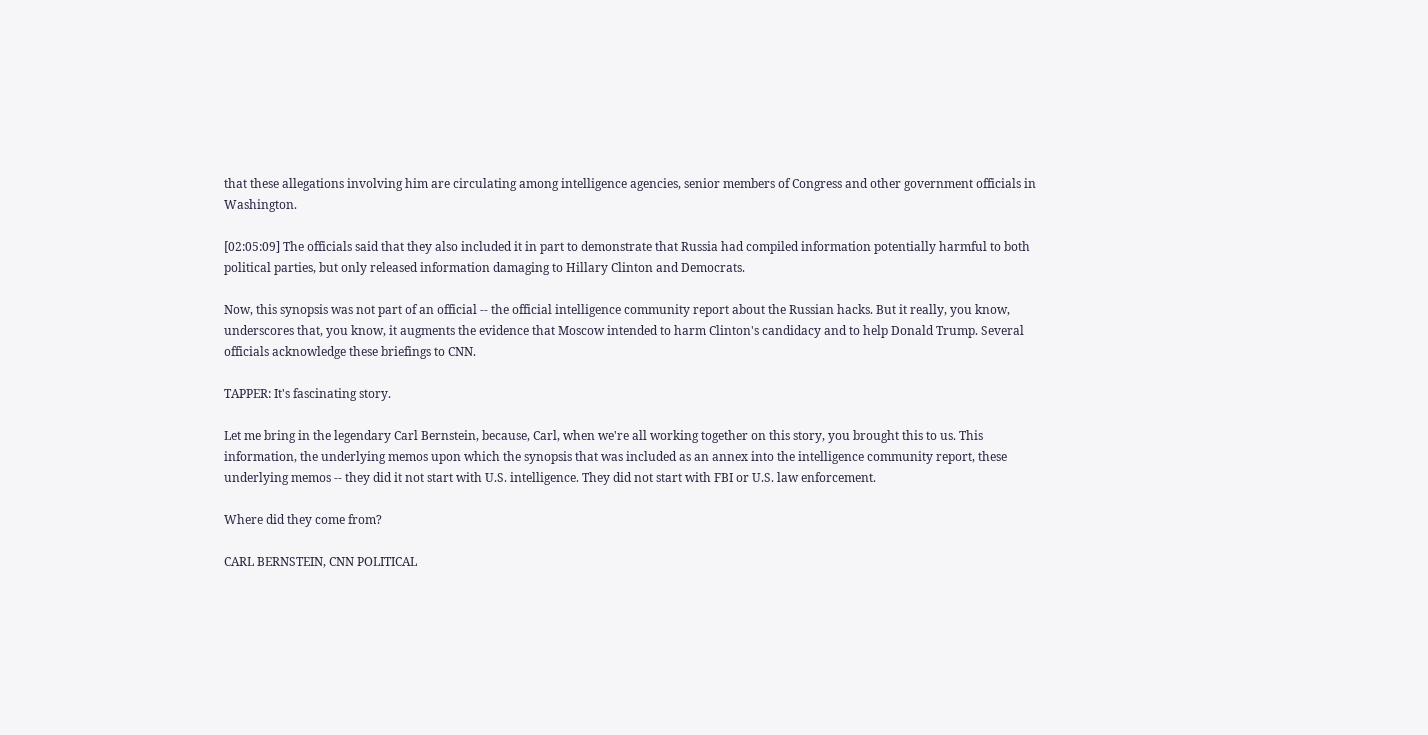that these allegations involving him are circulating among intelligence agencies, senior members of Congress and other government officials in Washington.

[02:05:09] The officials said that they also included it in part to demonstrate that Russia had compiled information potentially harmful to both political parties, but only released information damaging to Hillary Clinton and Democrats.

Now, this synopsis was not part of an official -- the official intelligence community report about the Russian hacks. But it really, you know, underscores that, you know, it augments the evidence that Moscow intended to harm Clinton's candidacy and to help Donald Trump. Several officials acknowledge these briefings to CNN.

TAPPER: It's fascinating story.

Let me bring in the legendary Carl Bernstein, because, Carl, when we're all working together on this story, you brought this to us. This information, the underlying memos upon which the synopsis that was included as an annex into the intelligence community report, these underlying memos -- they did it not start with U.S. intelligence. They did not start with FBI or U.S. law enforcement.

Where did they come from?

CARL BERNSTEIN, CNN POLITICAL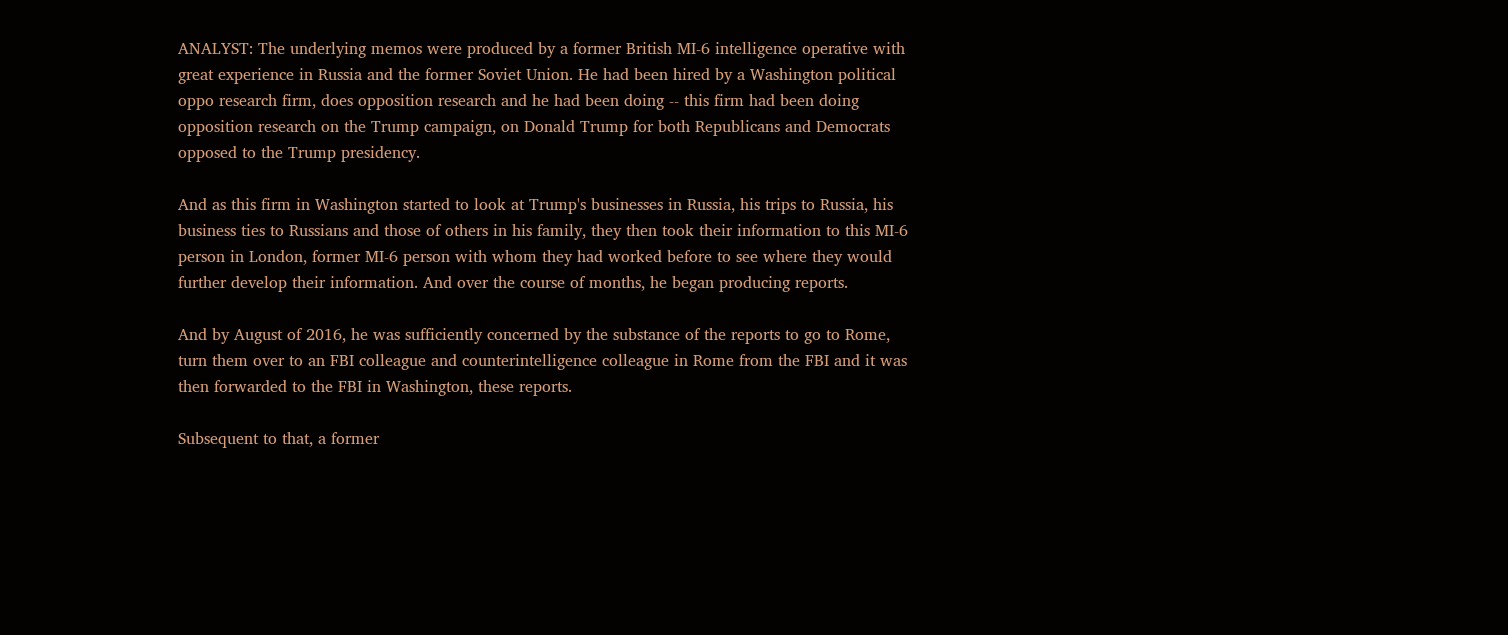ANALYST: The underlying memos were produced by a former British MI-6 intelligence operative with great experience in Russia and the former Soviet Union. He had been hired by a Washington political oppo research firm, does opposition research and he had been doing -- this firm had been doing opposition research on the Trump campaign, on Donald Trump for both Republicans and Democrats opposed to the Trump presidency.

And as this firm in Washington started to look at Trump's businesses in Russia, his trips to Russia, his business ties to Russians and those of others in his family, they then took their information to this MI-6 person in London, former MI-6 person with whom they had worked before to see where they would further develop their information. And over the course of months, he began producing reports.

And by August of 2016, he was sufficiently concerned by the substance of the reports to go to Rome, turn them over to an FBI colleague and counterintelligence colleague in Rome from the FBI and it was then forwarded to the FBI in Washington, these reports.

Subsequent to that, a former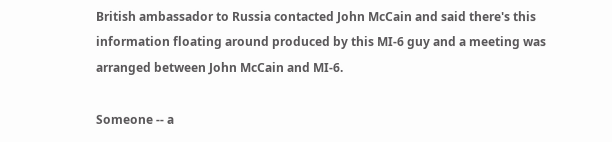British ambassador to Russia contacted John McCain and said there's this information floating around produced by this MI-6 guy and a meeting was arranged between John McCain and MI-6.

Someone -- a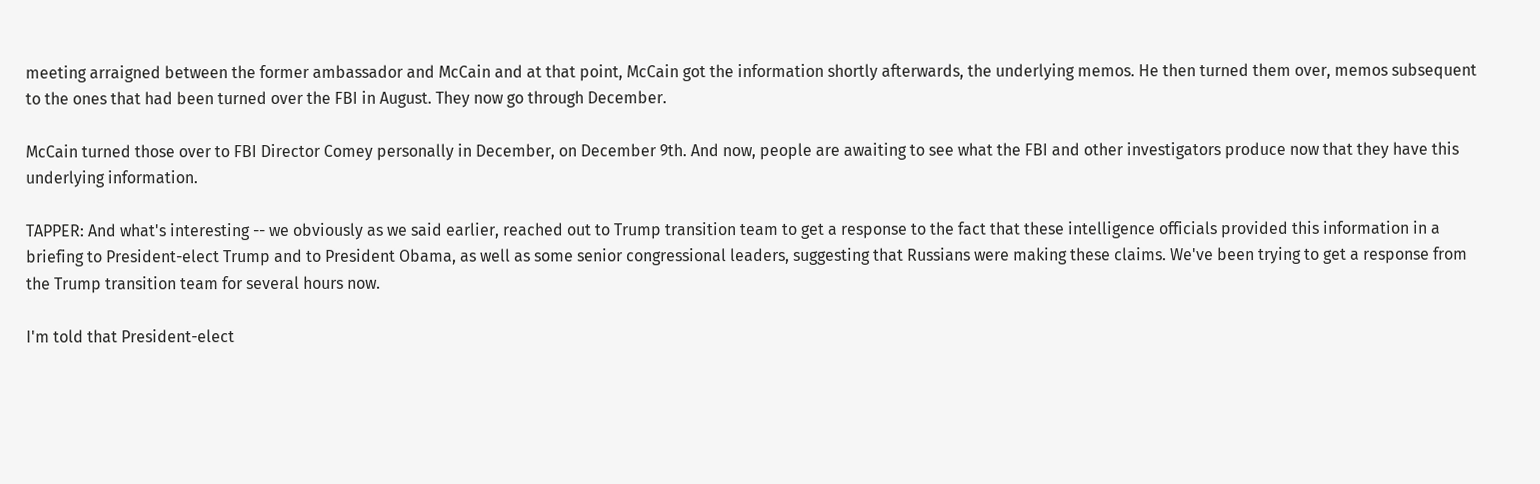meeting arraigned between the former ambassador and McCain and at that point, McCain got the information shortly afterwards, the underlying memos. He then turned them over, memos subsequent to the ones that had been turned over the FBI in August. They now go through December.

McCain turned those over to FBI Director Comey personally in December, on December 9th. And now, people are awaiting to see what the FBI and other investigators produce now that they have this underlying information.

TAPPER: And what's interesting -- we obviously as we said earlier, reached out to Trump transition team to get a response to the fact that these intelligence officials provided this information in a briefing to President-elect Trump and to President Obama, as well as some senior congressional leaders, suggesting that Russians were making these claims. We've been trying to get a response from the Trump transition team for several hours now.

I'm told that President-elect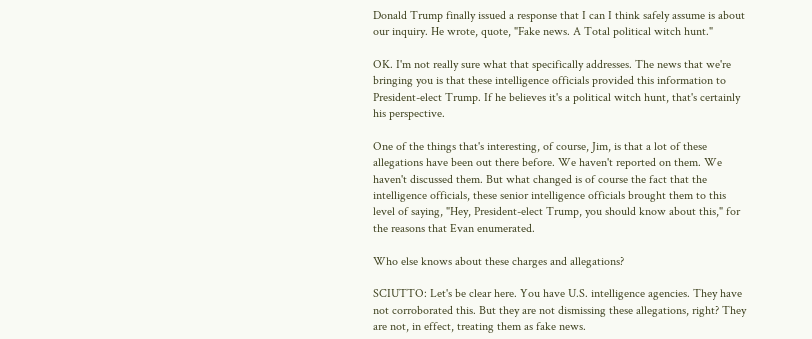Donald Trump finally issued a response that I can I think safely assume is about our inquiry. He wrote, quote, "Fake news. A Total political witch hunt."

OK. I'm not really sure what that specifically addresses. The news that we're bringing you is that these intelligence officials provided this information to President-elect Trump. If he believes it's a political witch hunt, that's certainly his perspective.

One of the things that's interesting, of course, Jim, is that a lot of these allegations have been out there before. We haven't reported on them. We haven't discussed them. But what changed is of course the fact that the intelligence officials, these senior intelligence officials brought them to this level of saying, "Hey, President-elect Trump, you should know about this," for the reasons that Evan enumerated.

Who else knows about these charges and allegations?

SCIUTTO: Let's be clear here. You have U.S. intelligence agencies. They have not corroborated this. But they are not dismissing these allegations, right? They are not, in effect, treating them as fake news.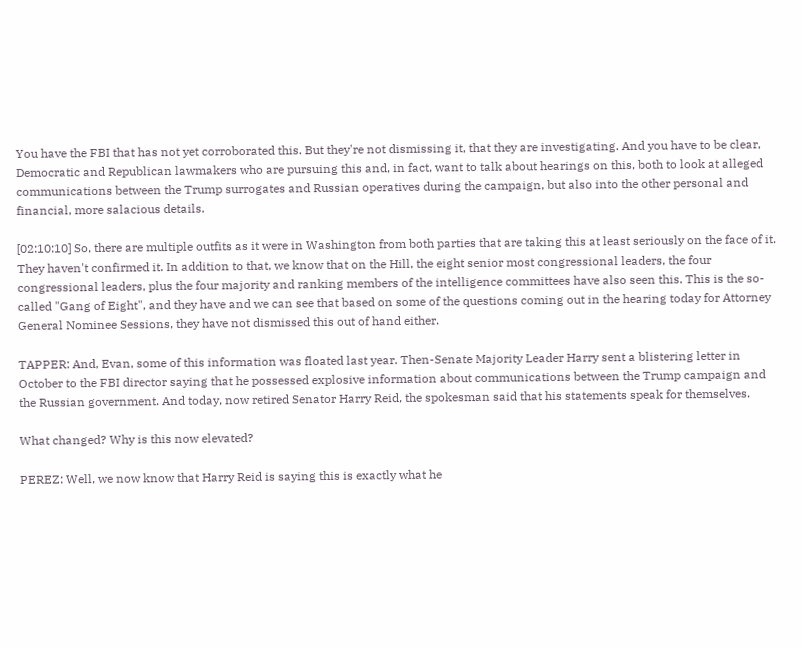You have the FBI that has not yet corroborated this. But they're not dismissing it, that they are investigating. And you have to be clear, Democratic and Republican lawmakers who are pursuing this and, in fact, want to talk about hearings on this, both to look at alleged communications between the Trump surrogates and Russian operatives during the campaign, but also into the other personal and financial, more salacious details.

[02:10:10] So, there are multiple outfits as it were in Washington from both parties that are taking this at least seriously on the face of it. They haven't confirmed it. In addition to that, we know that on the Hill, the eight senior most congressional leaders, the four congressional leaders, plus the four majority and ranking members of the intelligence committees have also seen this. This is the so-called "Gang of Eight", and they have and we can see that based on some of the questions coming out in the hearing today for Attorney General Nominee Sessions, they have not dismissed this out of hand either.

TAPPER: And, Evan, some of this information was floated last year. Then-Senate Majority Leader Harry sent a blistering letter in October to the FBI director saying that he possessed explosive information about communications between the Trump campaign and the Russian government. And today, now retired Senator Harry Reid, the spokesman said that his statements speak for themselves.

What changed? Why is this now elevated?

PEREZ: Well, we now know that Harry Reid is saying this is exactly what he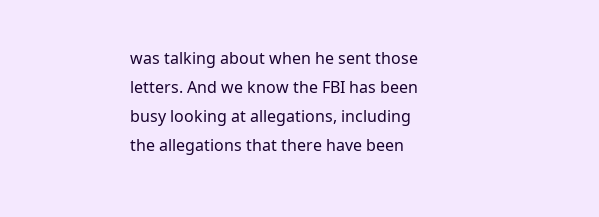was talking about when he sent those letters. And we know the FBI has been busy looking at allegations, including the allegations that there have been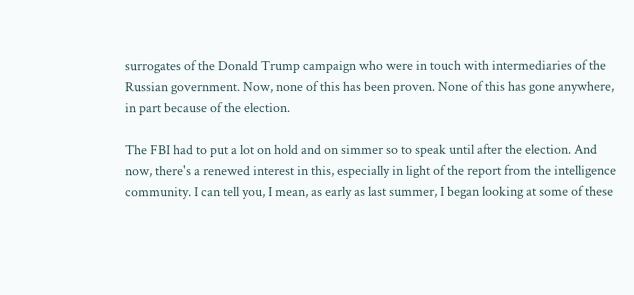surrogates of the Donald Trump campaign who were in touch with intermediaries of the Russian government. Now, none of this has been proven. None of this has gone anywhere, in part because of the election.

The FBI had to put a lot on hold and on simmer so to speak until after the election. And now, there's a renewed interest in this, especially in light of the report from the intelligence community. I can tell you, I mean, as early as last summer, I began looking at some of these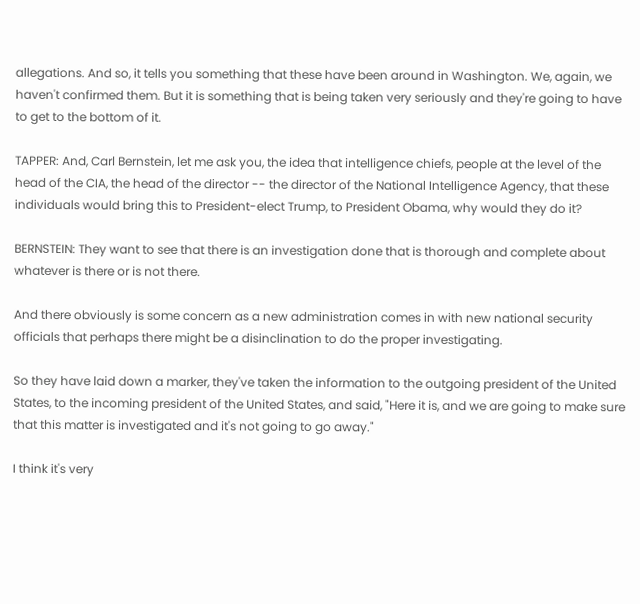allegations. And so, it tells you something that these have been around in Washington. We, again, we haven't confirmed them. But it is something that is being taken very seriously and they're going to have to get to the bottom of it.

TAPPER: And, Carl Bernstein, let me ask you, the idea that intelligence chiefs, people at the level of the head of the CIA, the head of the director -- the director of the National Intelligence Agency, that these individuals would bring this to President-elect Trump, to President Obama, why would they do it?

BERNSTEIN: They want to see that there is an investigation done that is thorough and complete about whatever is there or is not there.

And there obviously is some concern as a new administration comes in with new national security officials that perhaps there might be a disinclination to do the proper investigating.

So they have laid down a marker, they've taken the information to the outgoing president of the United States, to the incoming president of the United States, and said, "Here it is, and we are going to make sure that this matter is investigated and it's not going to go away."

I think it's very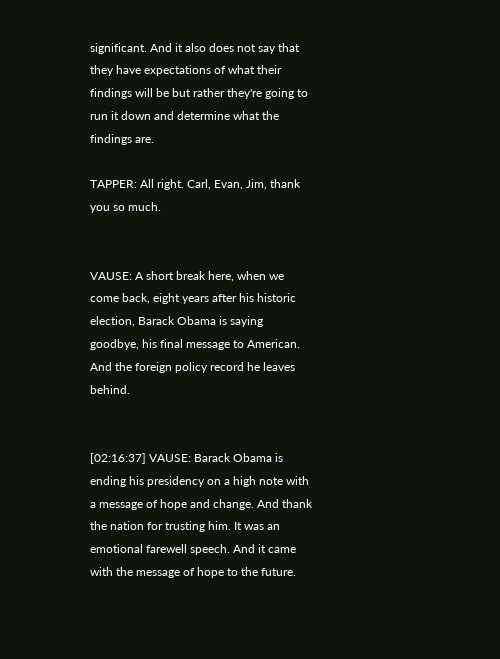significant. And it also does not say that they have expectations of what their findings will be but rather they're going to run it down and determine what the findings are.

TAPPER: All right. Carl, Evan, Jim, thank you so much.


VAUSE: A short break here, when we come back, eight years after his historic election, Barack Obama is saying goodbye, his final message to American. And the foreign policy record he leaves behind.


[02:16:37] VAUSE: Barack Obama is ending his presidency on a high note with a message of hope and change. And thank the nation for trusting him. It was an emotional farewell speech. And it came with the message of hope to the future.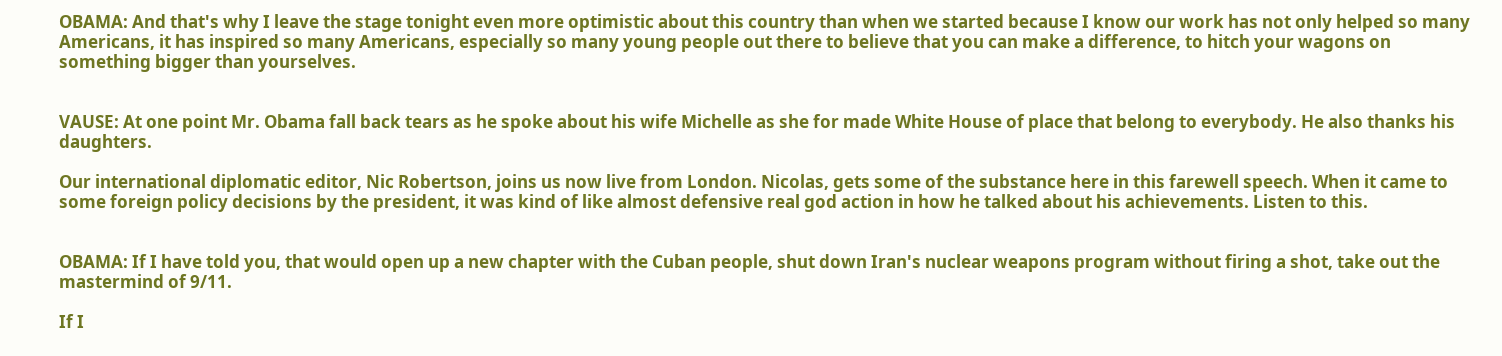OBAMA: And that's why I leave the stage tonight even more optimistic about this country than when we started because I know our work has not only helped so many Americans, it has inspired so many Americans, especially so many young people out there to believe that you can make a difference, to hitch your wagons on something bigger than yourselves.


VAUSE: At one point Mr. Obama fall back tears as he spoke about his wife Michelle as she for made White House of place that belong to everybody. He also thanks his daughters.

Our international diplomatic editor, Nic Robertson, joins us now live from London. Nicolas, gets some of the substance here in this farewell speech. When it came to some foreign policy decisions by the president, it was kind of like almost defensive real god action in how he talked about his achievements. Listen to this.


OBAMA: If I have told you, that would open up a new chapter with the Cuban people, shut down Iran's nuclear weapons program without firing a shot, take out the mastermind of 9/11.

If I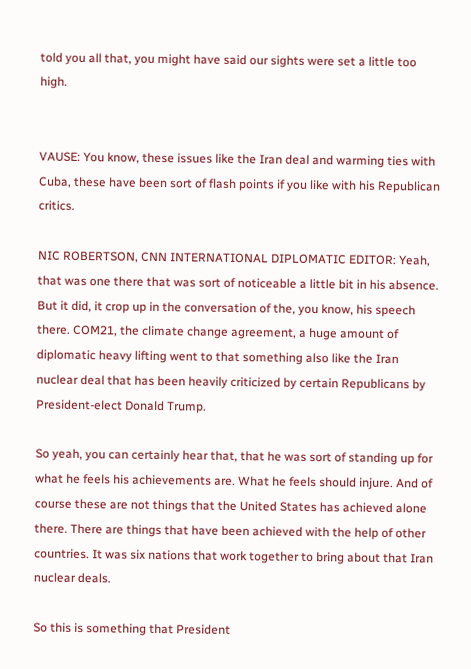told you all that, you might have said our sights were set a little too high.


VAUSE: You know, these issues like the Iran deal and warming ties with Cuba, these have been sort of flash points if you like with his Republican critics.

NIC ROBERTSON, CNN INTERNATIONAL DIPLOMATIC EDITOR: Yeah, that was one there that was sort of noticeable a little bit in his absence. But it did, it crop up in the conversation of the, you know, his speech there. COM21, the climate change agreement, a huge amount of diplomatic heavy lifting went to that something also like the Iran nuclear deal that has been heavily criticized by certain Republicans by President-elect Donald Trump.

So yeah, you can certainly hear that, that he was sort of standing up for what he feels his achievements are. What he feels should injure. And of course these are not things that the United States has achieved alone there. There are things that have been achieved with the help of other countries. It was six nations that work together to bring about that Iran nuclear deals.

So this is something that President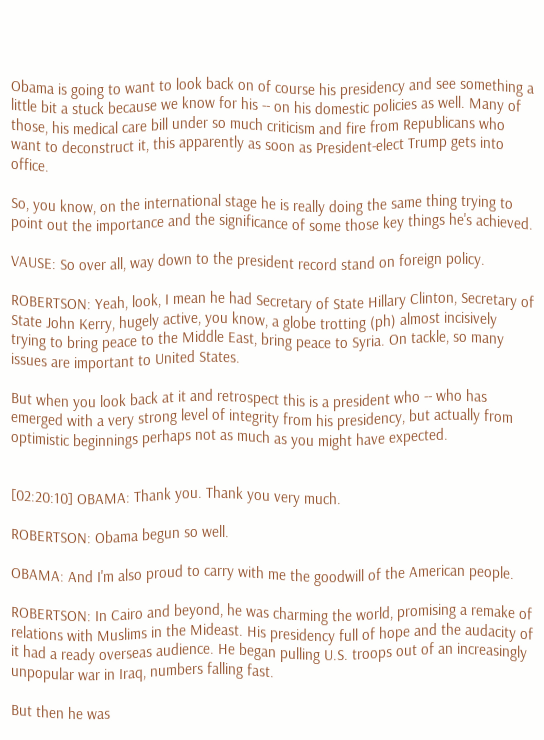Obama is going to want to look back on of course his presidency and see something a little bit a stuck because we know for his -- on his domestic policies as well. Many of those, his medical care bill under so much criticism and fire from Republicans who want to deconstruct it, this apparently as soon as President-elect Trump gets into office.

So, you know, on the international stage he is really doing the same thing trying to point out the importance and the significance of some those key things he's achieved.

VAUSE: So over all, way down to the president record stand on foreign policy.

ROBERTSON: Yeah, look, I mean he had Secretary of State Hillary Clinton, Secretary of State John Kerry, hugely active, you know, a globe trotting (ph) almost incisively trying to bring peace to the Middle East, bring peace to Syria. On tackle, so many issues are important to United States.

But when you look back at it and retrospect this is a president who -- who has emerged with a very strong level of integrity from his presidency, but actually from optimistic beginnings perhaps not as much as you might have expected.


[02:20:10] OBAMA: Thank you. Thank you very much.

ROBERTSON: Obama begun so well.

OBAMA: And I'm also proud to carry with me the goodwill of the American people.

ROBERTSON: In Cairo and beyond, he was charming the world, promising a remake of relations with Muslims in the Mideast. His presidency full of hope and the audacity of it had a ready overseas audience. He began pulling U.S. troops out of an increasingly unpopular war in Iraq, numbers falling fast.

But then he was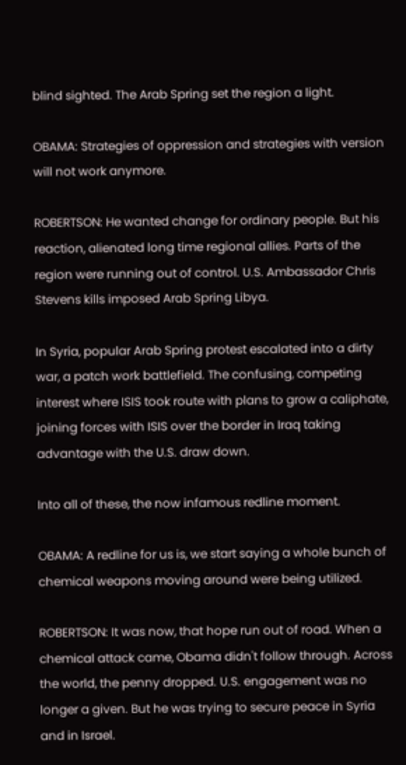blind sighted. The Arab Spring set the region a light.

OBAMA: Strategies of oppression and strategies with version will not work anymore.

ROBERTSON: He wanted change for ordinary people. But his reaction, alienated long time regional allies. Parts of the region were running out of control. U.S. Ambassador Chris Stevens kills imposed Arab Spring Libya.

In Syria, popular Arab Spring protest escalated into a dirty war, a patch work battlefield. The confusing, competing interest where ISIS took route with plans to grow a caliphate, joining forces with ISIS over the border in Iraq taking advantage with the U.S. draw down.

Into all of these, the now infamous redline moment.

OBAMA: A redline for us is, we start saying a whole bunch of chemical weapons moving around were being utilized.

ROBERTSON: It was now, that hope run out of road. When a chemical attack came, Obama didn't follow through. Across the world, the penny dropped. U.S. engagement was no longer a given. But he was trying to secure peace in Syria and in Israel.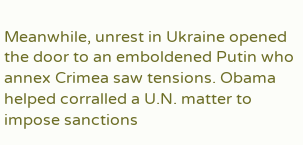Meanwhile, unrest in Ukraine opened the door to an emboldened Putin who annex Crimea saw tensions. Obama helped corralled a U.N. matter to impose sanctions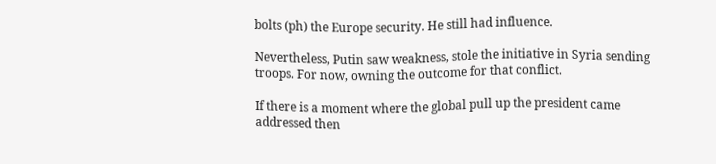bolts (ph) the Europe security. He still had influence.

Nevertheless, Putin saw weakness, stole the initiative in Syria sending troops. For now, owning the outcome for that conflict.

If there is a moment where the global pull up the president came addressed then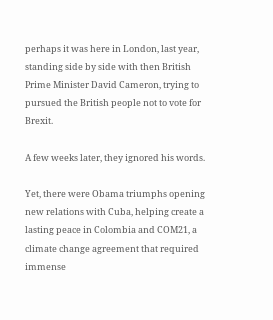perhaps it was here in London, last year, standing side by side with then British Prime Minister David Cameron, trying to pursued the British people not to vote for Brexit.

A few weeks later, they ignored his words.

Yet, there were Obama triumphs opening new relations with Cuba, helping create a lasting peace in Colombia and COM21, a climate change agreement that required immense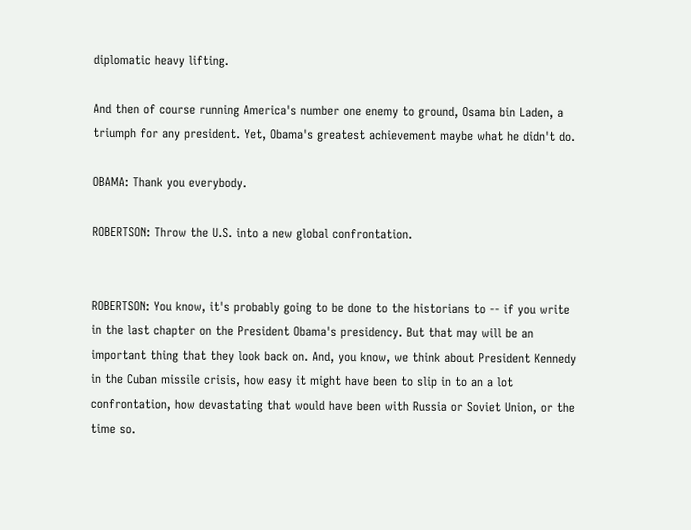diplomatic heavy lifting.

And then of course running America's number one enemy to ground, Osama bin Laden, a triumph for any president. Yet, Obama's greatest achievement maybe what he didn't do.

OBAMA: Thank you everybody.

ROBERTSON: Throw the U.S. into a new global confrontation.


ROBERTSON: You know, it's probably going to be done to the historians to -- if you write in the last chapter on the President Obama's presidency. But that may will be an important thing that they look back on. And, you know, we think about President Kennedy in the Cuban missile crisis, how easy it might have been to slip in to an a lot confrontation, how devastating that would have been with Russia or Soviet Union, or the time so.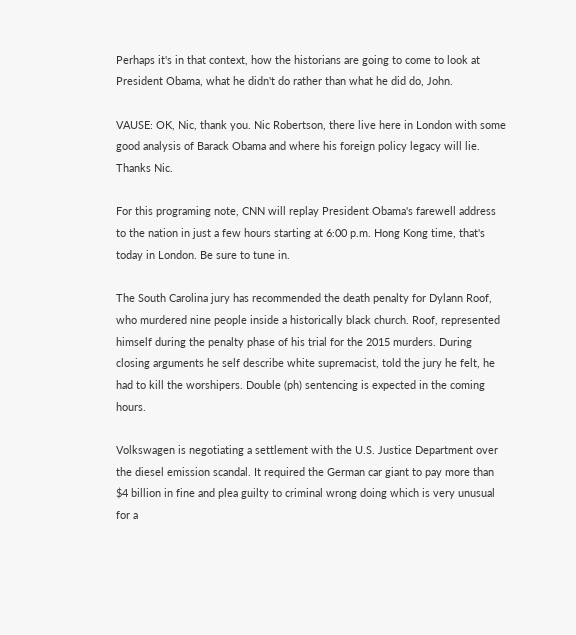Perhaps it's in that context, how the historians are going to come to look at President Obama, what he didn't do rather than what he did do, John.

VAUSE: OK, Nic, thank you. Nic Robertson, there live here in London with some good analysis of Barack Obama and where his foreign policy legacy will lie. Thanks Nic.

For this programing note, CNN will replay President Obama's farewell address to the nation in just a few hours starting at 6:00 p.m. Hong Kong time, that's today in London. Be sure to tune in.

The South Carolina jury has recommended the death penalty for Dylann Roof, who murdered nine people inside a historically black church. Roof, represented himself during the penalty phase of his trial for the 2015 murders. During closing arguments he self describe white supremacist, told the jury he felt, he had to kill the worshipers. Double (ph) sentencing is expected in the coming hours.

Volkswagen is negotiating a settlement with the U.S. Justice Department over the diesel emission scandal. It required the German car giant to pay more than $4 billion in fine and plea guilty to criminal wrong doing which is very unusual for a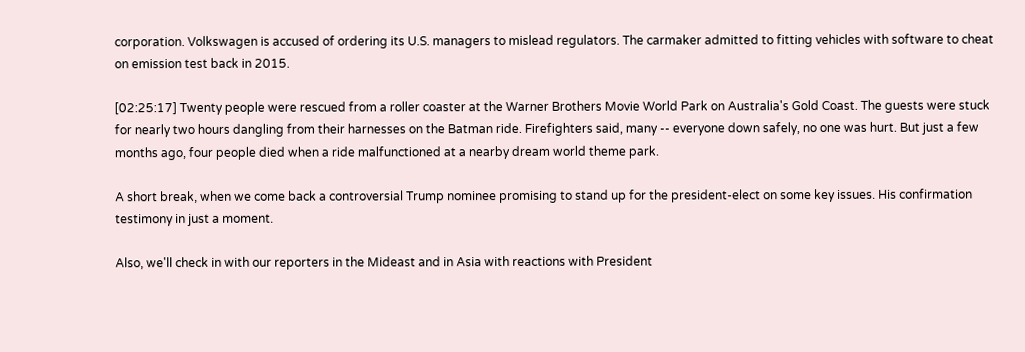corporation. Volkswagen is accused of ordering its U.S. managers to mislead regulators. The carmaker admitted to fitting vehicles with software to cheat on emission test back in 2015.

[02:25:17] Twenty people were rescued from a roller coaster at the Warner Brothers Movie World Park on Australia's Gold Coast. The guests were stuck for nearly two hours dangling from their harnesses on the Batman ride. Firefighters said, many -- everyone down safely, no one was hurt. But just a few months ago, four people died when a ride malfunctioned at a nearby dream world theme park.

A short break, when we come back a controversial Trump nominee promising to stand up for the president-elect on some key issues. His confirmation testimony in just a moment.

Also, we'll check in with our reporters in the Mideast and in Asia with reactions with President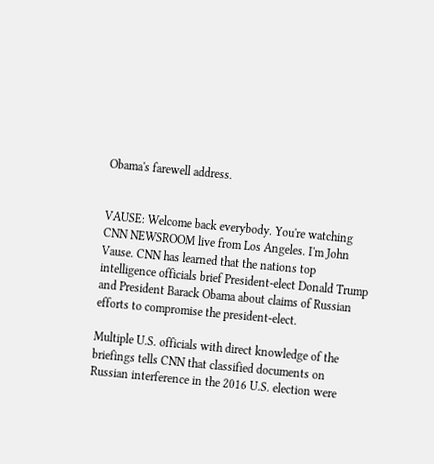Obama's farewell address.


VAUSE: Welcome back everybody. You're watching CNN NEWSROOM live from Los Angeles. I'm John Vause. CNN has learned that the nations top intelligence officials brief President-elect Donald Trump and President Barack Obama about claims of Russian efforts to compromise the president-elect.

Multiple U.S. officials with direct knowledge of the briefings tells CNN that classified documents on Russian interference in the 2016 U.S. election were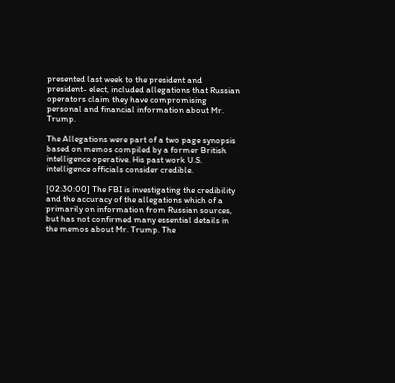presented last week to the president and president- elect, included allegations that Russian operators claim they have compromising personal and financial information about Mr. Trump.

The Allegations were part of a two page synopsis based on memos compiled by a former British intelligence operative. His past work U.S. intelligence officials consider credible.

[02:30:00] The FBI is investigating the credibility and the accuracy of the allegations which of a primarily on information from Russian sources, but has not confirmed many essential details in the memos about Mr. Trump. The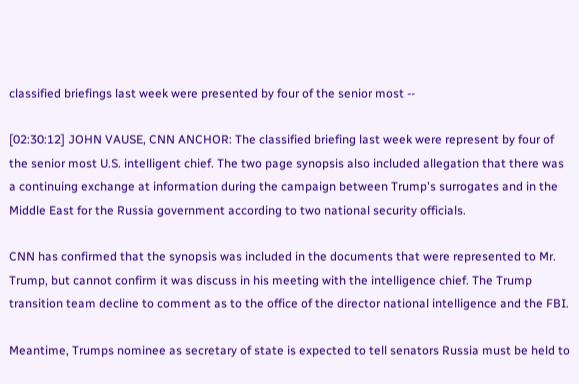classified briefings last week were presented by four of the senior most --

[02:30:12] JOHN VAUSE, CNN ANCHOR: The classified briefing last week were represent by four of the senior most U.S. intelligent chief. The two page synopsis also included allegation that there was a continuing exchange at information during the campaign between Trump's surrogates and in the Middle East for the Russia government according to two national security officials.

CNN has confirmed that the synopsis was included in the documents that were represented to Mr. Trump, but cannot confirm it was discuss in his meeting with the intelligence chief. The Trump transition team decline to comment as to the office of the director national intelligence and the FBI.

Meantime, Trumps nominee as secretary of state is expected to tell senators Russia must be held to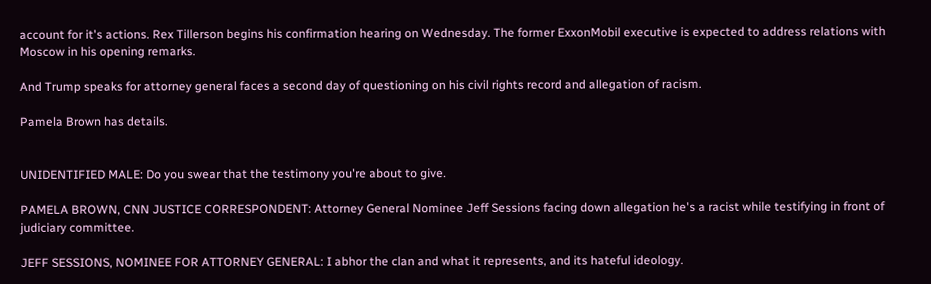account for it's actions. Rex Tillerson begins his confirmation hearing on Wednesday. The former ExxonMobil executive is expected to address relations with Moscow in his opening remarks.

And Trump speaks for attorney general faces a second day of questioning on his civil rights record and allegation of racism.

Pamela Brown has details.


UNIDENTIFIED MALE: Do you swear that the testimony you're about to give.

PAMELA BROWN, CNN JUSTICE CORRESPONDENT: Attorney General Nominee Jeff Sessions facing down allegation he's a racist while testifying in front of judiciary committee.

JEFF SESSIONS, NOMINEE FOR ATTORNEY GENERAL: I abhor the clan and what it represents, and its hateful ideology.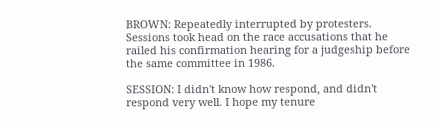BROWN: Repeatedly interrupted by protesters. Sessions took head on the race accusations that he railed his confirmation hearing for a judgeship before the same committee in 1986.

SESSION: I didn't know how respond, and didn't respond very well. I hope my tenure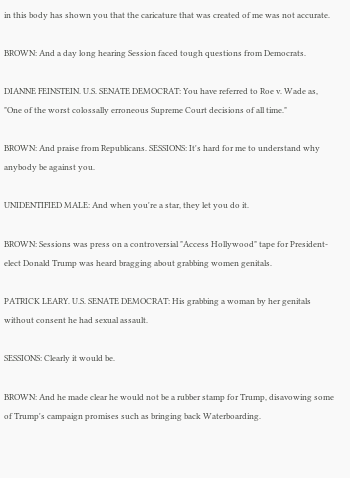in this body has shown you that the caricature that was created of me was not accurate.

BROWN: And a day long hearing Session faced tough questions from Democrats.

DIANNE FEINSTEIN. U.S. SENATE DEMOCRAT: You have referred to Roe v. Wade as, "One of the worst colossally erroneous Supreme Court decisions of all time."

BROWN: And praise from Republicans. SESSIONS: It's hard for me to understand why anybody be against you.

UNIDENTIFIED MALE: And when you're a star, they let you do it.

BROWN: Sessions was press on a controversial "Access Hollywood" tape for President-elect Donald Trump was heard bragging about grabbing women genitals.

PATRICK LEARY. U.S. SENATE DEMOCRAT: His grabbing a woman by her genitals without consent he had sexual assault.

SESSIONS: Clearly it would be.

BROWN: And he made clear he would not be a rubber stamp for Trump, disavowing some of Trump's campaign promises such as bringing back Waterboarding.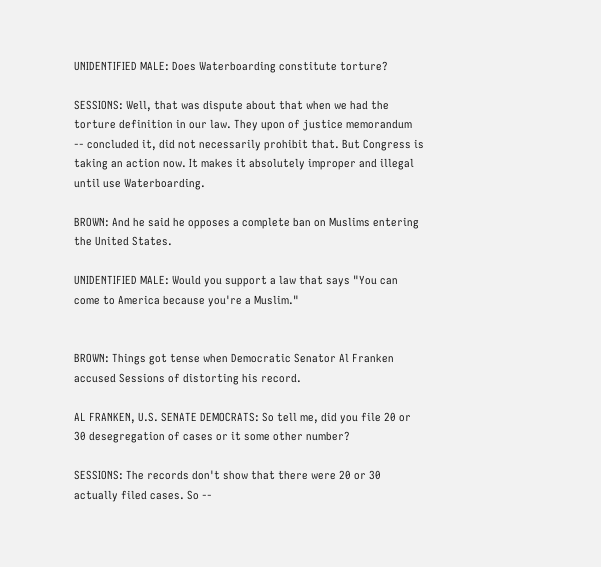UNIDENTIFIED MALE: Does Waterboarding constitute torture?

SESSIONS: Well, that was dispute about that when we had the torture definition in our law. They upon of justice memorandum -- concluded it, did not necessarily prohibit that. But Congress is taking an action now. It makes it absolutely improper and illegal until use Waterboarding.

BROWN: And he said he opposes a complete ban on Muslims entering the United States.

UNIDENTIFIED MALE: Would you support a law that says "You can come to America because you're a Muslim."


BROWN: Things got tense when Democratic Senator Al Franken accused Sessions of distorting his record.

AL FRANKEN, U.S. SENATE DEMOCRATS: So tell me, did you file 20 or 30 desegregation of cases or it some other number?

SESSIONS: The records don't show that there were 20 or 30 actually filed cases. So --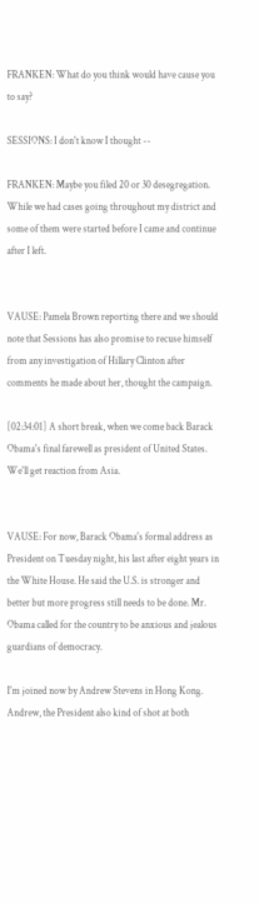FRANKEN: What do you think would have cause you to say?

SESSIONS: I don't know I thought --

FRANKEN: Maybe you filed 20 or 30 desegregation. While we had cases going throughout my district and some of them were started before I came and continue after I left.


VAUSE: Pamela Brown reporting there and we should note that Sessions has also promise to recuse himself from any investigation of Hillary Clinton after comments he made about her, thought the campaign.

[02:34:01] A short break, when we come back Barack Obama's final farewell as president of United States. We'll get reaction from Asia.


VAUSE: For now, Barack Obama's formal address as President on Tuesday night, his last after eight years in the White House. He said the U.S. is stronger and better but more progress still needs to be done. Mr. Obama called for the country to be anxious and jealous guardians of democracy.

I'm joined now by Andrew Stevens in Hong Kong. Andrew, the President also kind of shot at both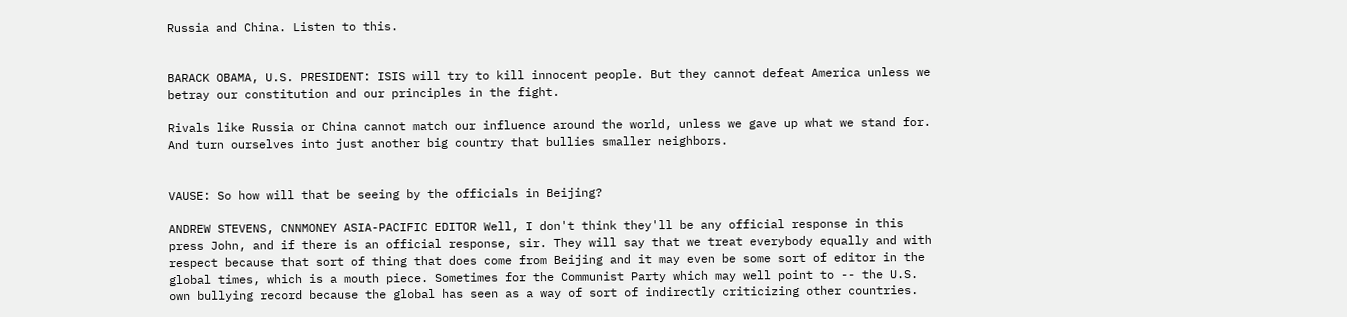Russia and China. Listen to this.


BARACK OBAMA, U.S. PRESIDENT: ISIS will try to kill innocent people. But they cannot defeat America unless we betray our constitution and our principles in the fight.

Rivals like Russia or China cannot match our influence around the world, unless we gave up what we stand for. And turn ourselves into just another big country that bullies smaller neighbors.


VAUSE: So how will that be seeing by the officials in Beijing?

ANDREW STEVENS, CNNMONEY ASIA-PACIFIC EDITOR Well, I don't think they'll be any official response in this press John, and if there is an official response, sir. They will say that we treat everybody equally and with respect because that sort of thing that does come from Beijing and it may even be some sort of editor in the global times, which is a mouth piece. Sometimes for the Communist Party which may well point to -- the U.S. own bullying record because the global has seen as a way of sort of indirectly criticizing other countries.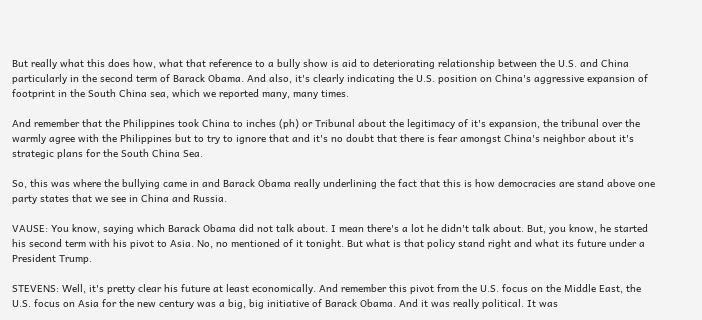But really what this does how, what that reference to a bully show is aid to deteriorating relationship between the U.S. and China particularly in the second term of Barack Obama. And also, it's clearly indicating the U.S. position on China's aggressive expansion of footprint in the South China sea, which we reported many, many times.

And remember that the Philippines took China to inches (ph) or Tribunal about the legitimacy of it's expansion, the tribunal over the warmly agree with the Philippines but to try to ignore that and it's no doubt that there is fear amongst China's neighbor about it's strategic plans for the South China Sea.

So, this was where the bullying came in and Barack Obama really underlining the fact that this is how democracies are stand above one party states that we see in China and Russia.

VAUSE: You know, saying which Barack Obama did not talk about. I mean there's a lot he didn't talk about. But, you know, he started his second term with his pivot to Asia. No, no mentioned of it tonight. But what is that policy stand right and what its future under a President Trump.

STEVENS: Well, it's pretty clear his future at least economically. And remember this pivot from the U.S. focus on the Middle East, the U.S. focus on Asia for the new century was a big, big initiative of Barack Obama. And it was really political. It was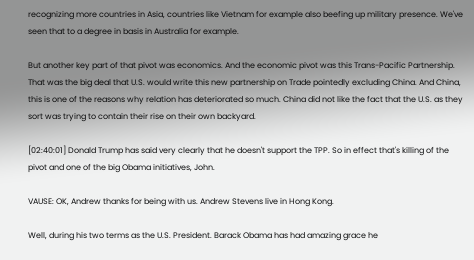recognizing more countries in Asia, countries like Vietnam for example also beefing up military presence. We've seen that to a degree in basis in Australia for example.

But another key part of that pivot was economics. And the economic pivot was this Trans-Pacific Partnership. That was the big deal that U.S. would write this new partnership on Trade pointedly excluding China. And China, this is one of the reasons why relation has deteriorated so much. China did not like the fact that the U.S. as they sort was trying to contain their rise on their own backyard.

[02:40:01] Donald Trump has said very clearly that he doesn't support the TPP. So in effect that's killing of the pivot and one of the big Obama initiatives, John.

VAUSE: OK, Andrew thanks for being with us. Andrew Stevens live in Hong Kong.

Well, during his two terms as the U.S. President. Barack Obama has had amazing grace he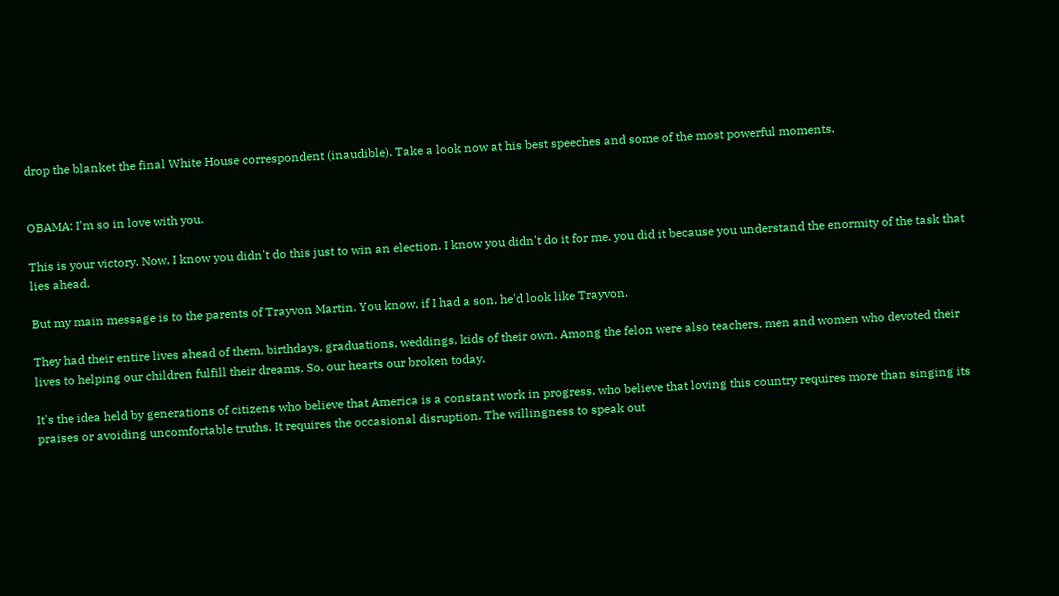drop the blanket the final White House correspondent (inaudible). Take a look now at his best speeches and some of the most powerful moments.


OBAMA: I'm so in love with you.

This is your victory. Now, I know you didn't do this just to win an election. I know you didn't do it for me. you did it because you understand the enormity of the task that lies ahead.

But my main message is to the parents of Trayvon Martin. You know, if I had a son, he'd look like Trayvon.

They had their entire lives ahead of them, birthdays, graduations, weddings, kids of their own. Among the felon were also teachers, men and women who devoted their lives to helping our children fulfill their dreams. So, our hearts our broken today.

It's the idea held by generations of citizens who believe that America is a constant work in progress, who believe that loving this country requires more than singing its praises or avoiding uncomfortable truths. It requires the occasional disruption. The willingness to speak out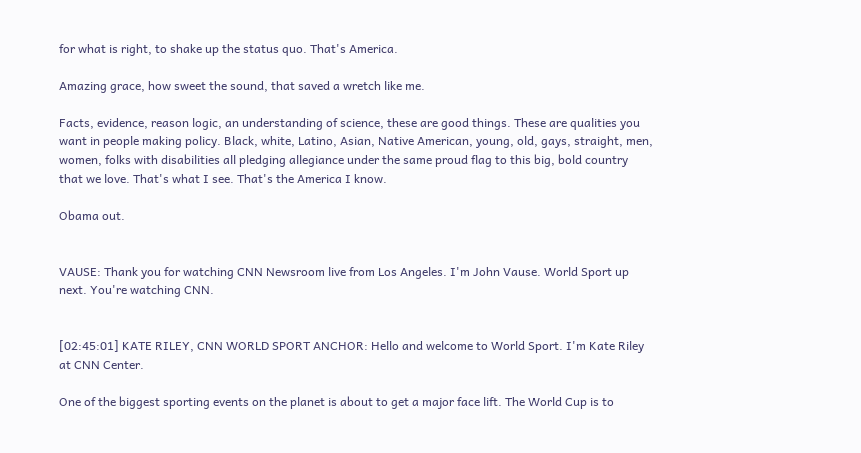for what is right, to shake up the status quo. That's America.

Amazing grace, how sweet the sound, that saved a wretch like me.

Facts, evidence, reason logic, an understanding of science, these are good things. These are qualities you want in people making policy. Black, white, Latino, Asian, Native American, young, old, gays, straight, men, women, folks with disabilities all pledging allegiance under the same proud flag to this big, bold country that we love. That's what I see. That's the America I know.

Obama out.


VAUSE: Thank you for watching CNN Newsroom live from Los Angeles. I'm John Vause. World Sport up next. You're watching CNN.


[02:45:01] KATE RILEY, CNN WORLD SPORT ANCHOR: Hello and welcome to World Sport. I'm Kate Riley at CNN Center.

One of the biggest sporting events on the planet is about to get a major face lift. The World Cup is to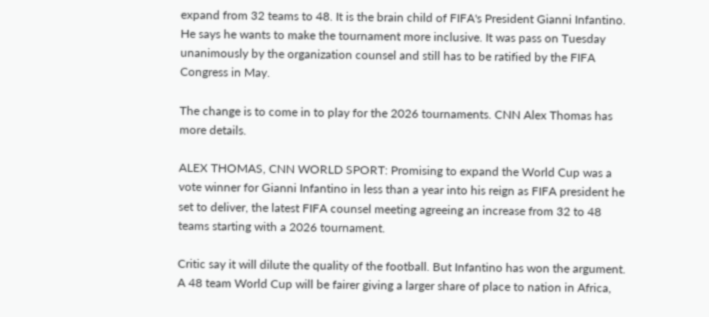expand from 32 teams to 48. It is the brain child of FIFA's President Gianni Infantino. He says he wants to make the tournament more inclusive. It was pass on Tuesday unanimously by the organization counsel and still has to be ratified by the FIFA Congress in May.

The change is to come in to play for the 2026 tournaments. CNN Alex Thomas has more details.

ALEX THOMAS, CNN WORLD SPORT: Promising to expand the World Cup was a vote winner for Gianni Infantino in less than a year into his reign as FIFA president he set to deliver, the latest FIFA counsel meeting agreeing an increase from 32 to 48 teams starting with a 2026 tournament.

Critic say it will dilute the quality of the football. But Infantino has won the argument. A 48 team World Cup will be fairer giving a larger share of place to nation in Africa,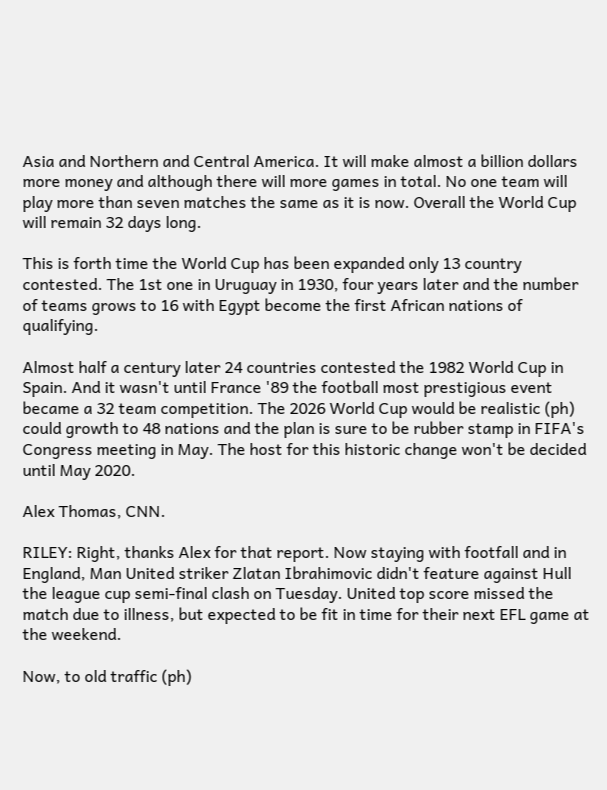Asia and Northern and Central America. It will make almost a billion dollars more money and although there will more games in total. No one team will play more than seven matches the same as it is now. Overall the World Cup will remain 32 days long.

This is forth time the World Cup has been expanded only 13 country contested. The 1st one in Uruguay in 1930, four years later and the number of teams grows to 16 with Egypt become the first African nations of qualifying.

Almost half a century later 24 countries contested the 1982 World Cup in Spain. And it wasn't until France '89 the football most prestigious event became a 32 team competition. The 2026 World Cup would be realistic (ph) could growth to 48 nations and the plan is sure to be rubber stamp in FIFA's Congress meeting in May. The host for this historic change won't be decided until May 2020.

Alex Thomas, CNN.

RILEY: Right, thanks Alex for that report. Now staying with footfall and in England, Man United striker Zlatan Ibrahimovic didn't feature against Hull the league cup semi-final clash on Tuesday. United top score missed the match due to illness, but expected to be fit in time for their next EFL game at the weekend.

Now, to old traffic (ph)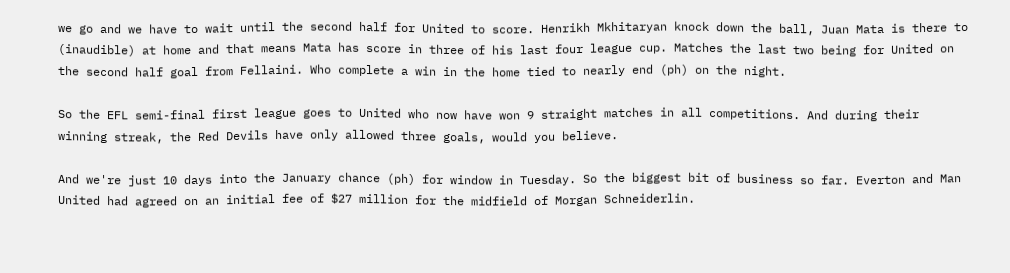we go and we have to wait until the second half for United to score. Henrikh Mkhitaryan knock down the ball, Juan Mata is there to (inaudible) at home and that means Mata has score in three of his last four league cup. Matches the last two being for United on the second half goal from Fellaini. Who complete a win in the home tied to nearly end (ph) on the night.

So the EFL semi-final first league goes to United who now have won 9 straight matches in all competitions. And during their winning streak, the Red Devils have only allowed three goals, would you believe.

And we're just 10 days into the January chance (ph) for window in Tuesday. So the biggest bit of business so far. Everton and Man United had agreed on an initial fee of $27 million for the midfield of Morgan Schneiderlin.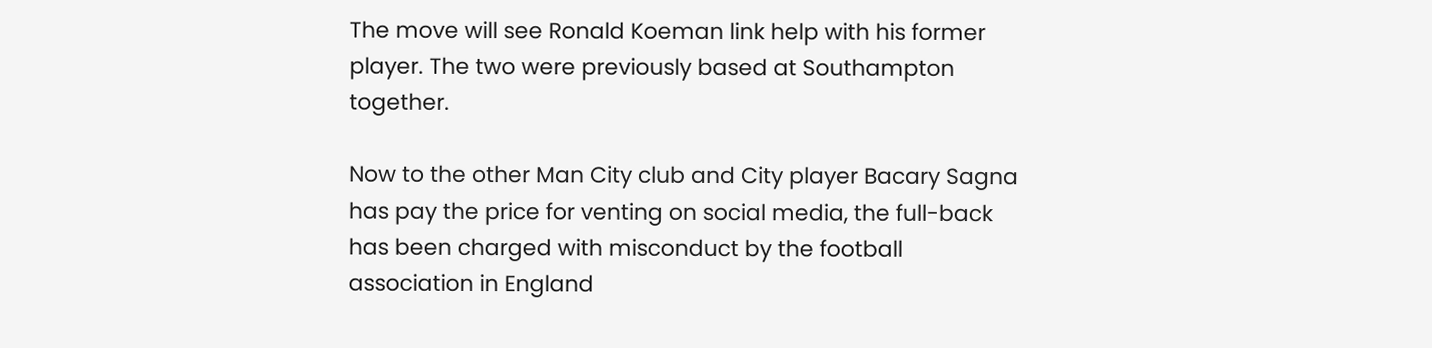The move will see Ronald Koeman link help with his former player. The two were previously based at Southampton together.

Now to the other Man City club and City player Bacary Sagna has pay the price for venting on social media, the full-back has been charged with misconduct by the football association in England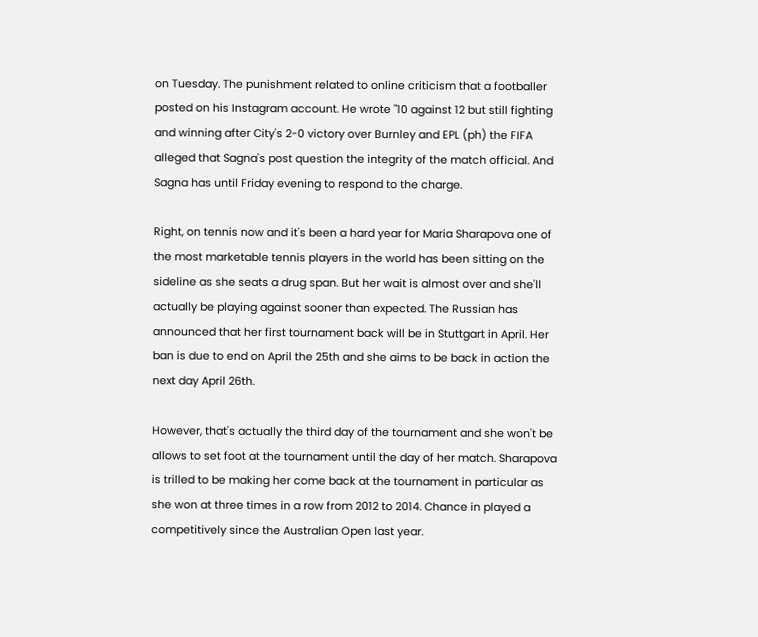on Tuesday. The punishment related to online criticism that a footballer posted on his Instagram account. He wrote "10 against 12 but still fighting and winning after City's 2-0 victory over Burnley and EPL (ph) the FIFA alleged that Sagna's post question the integrity of the match official. And Sagna has until Friday evening to respond to the charge.

Right, on tennis now and it's been a hard year for Maria Sharapova one of the most marketable tennis players in the world has been sitting on the sideline as she seats a drug span. But her wait is almost over and she'll actually be playing against sooner than expected. The Russian has announced that her first tournament back will be in Stuttgart in April. Her ban is due to end on April the 25th and she aims to be back in action the next day April 26th.

However, that's actually the third day of the tournament and she won't be allows to set foot at the tournament until the day of her match. Sharapova is trilled to be making her come back at the tournament in particular as she won at three times in a row from 2012 to 2014. Chance in played a competitively since the Australian Open last year.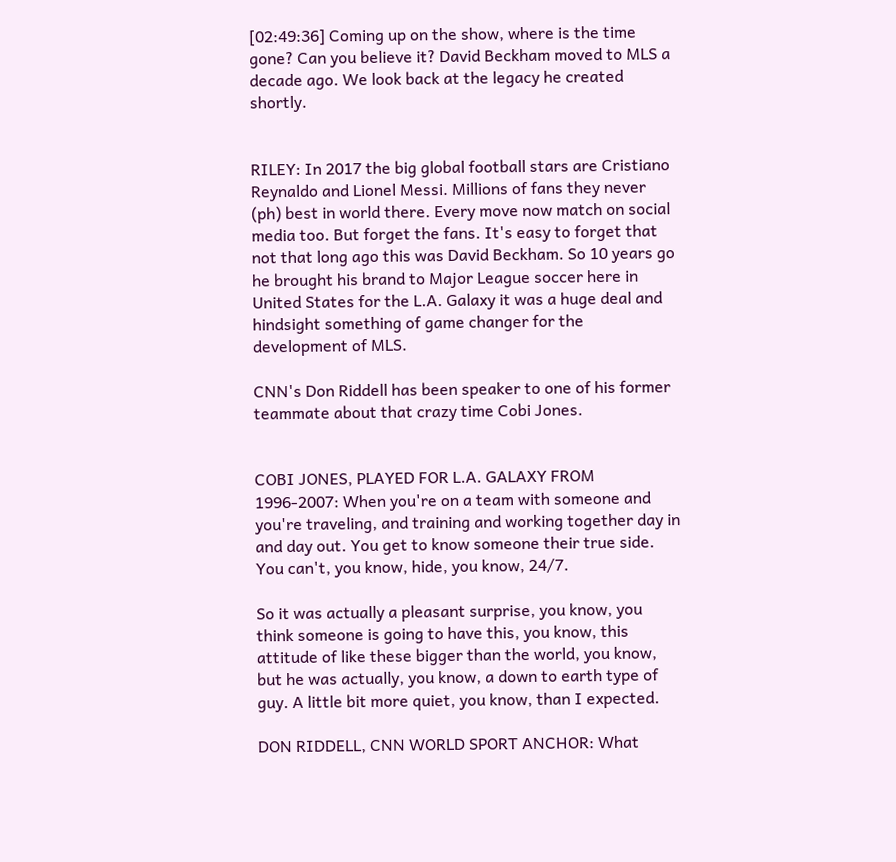[02:49:36] Coming up on the show, where is the time gone? Can you believe it? David Beckham moved to MLS a decade ago. We look back at the legacy he created shortly.


RILEY: In 2017 the big global football stars are Cristiano Reynaldo and Lionel Messi. Millions of fans they never (ph) best in world there. Every move now match on social media too. But forget the fans. It's easy to forget that not that long ago this was David Beckham. So 10 years go he brought his brand to Major League soccer here in United States for the L.A. Galaxy it was a huge deal and hindsight something of game changer for the development of MLS.

CNN's Don Riddell has been speaker to one of his former teammate about that crazy time Cobi Jones.


COBI JONES, PLAYED FOR L.A. GALAXY FROM 1996-2007: When you're on a team with someone and you're traveling, and training and working together day in and day out. You get to know someone their true side. You can't, you know, hide, you know, 24/7.

So it was actually a pleasant surprise, you know, you think someone is going to have this, you know, this attitude of like these bigger than the world, you know, but he was actually, you know, a down to earth type of guy. A little bit more quiet, you know, than I expected.

DON RIDDELL, CNN WORLD SPORT ANCHOR: What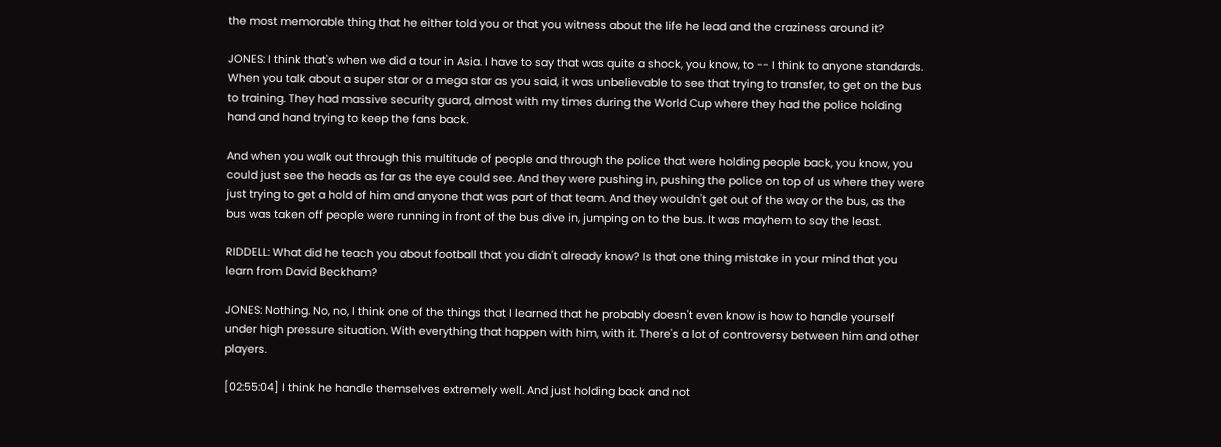the most memorable thing that he either told you or that you witness about the life he lead and the craziness around it?

JONES: I think that's when we did a tour in Asia. I have to say that was quite a shock, you know, to -- I think to anyone standards. When you talk about a super star or a mega star as you said, it was unbelievable to see that trying to transfer, to get on the bus to training. They had massive security guard, almost with my times during the World Cup where they had the police holding hand and hand trying to keep the fans back.

And when you walk out through this multitude of people and through the police that were holding people back, you know, you could just see the heads as far as the eye could see. And they were pushing in, pushing the police on top of us where they were just trying to get a hold of him and anyone that was part of that team. And they wouldn't get out of the way or the bus, as the bus was taken off people were running in front of the bus dive in, jumping on to the bus. It was mayhem to say the least.

RIDDELL: What did he teach you about football that you didn't already know? Is that one thing mistake in your mind that you learn from David Beckham?

JONES: Nothing. No, no, I think one of the things that I learned that he probably doesn't even know is how to handle yourself under high pressure situation. With everything that happen with him, with it. There's a lot of controversy between him and other players.

[02:55:04] I think he handle themselves extremely well. And just holding back and not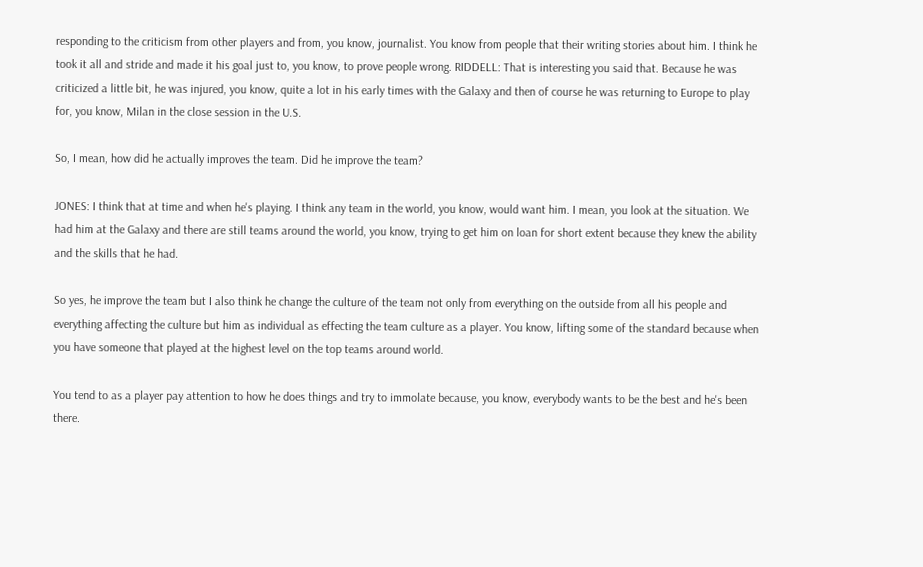responding to the criticism from other players and from, you know, journalist. You know from people that their writing stories about him. I think he took it all and stride and made it his goal just to, you know, to prove people wrong. RIDDELL: That is interesting you said that. Because he was criticized a little bit, he was injured, you know, quite a lot in his early times with the Galaxy and then of course he was returning to Europe to play for, you know, Milan in the close session in the U.S.

So, I mean, how did he actually improves the team. Did he improve the team?

JONES: I think that at time and when he's playing. I think any team in the world, you know, would want him. I mean, you look at the situation. We had him at the Galaxy and there are still teams around the world, you know, trying to get him on loan for short extent because they knew the ability and the skills that he had.

So yes, he improve the team but I also think he change the culture of the team not only from everything on the outside from all his people and everything affecting the culture but him as individual as effecting the team culture as a player. You know, lifting some of the standard because when you have someone that played at the highest level on the top teams around world.

You tend to as a player pay attention to how he does things and try to immolate because, you know, everybody wants to be the best and he's been there.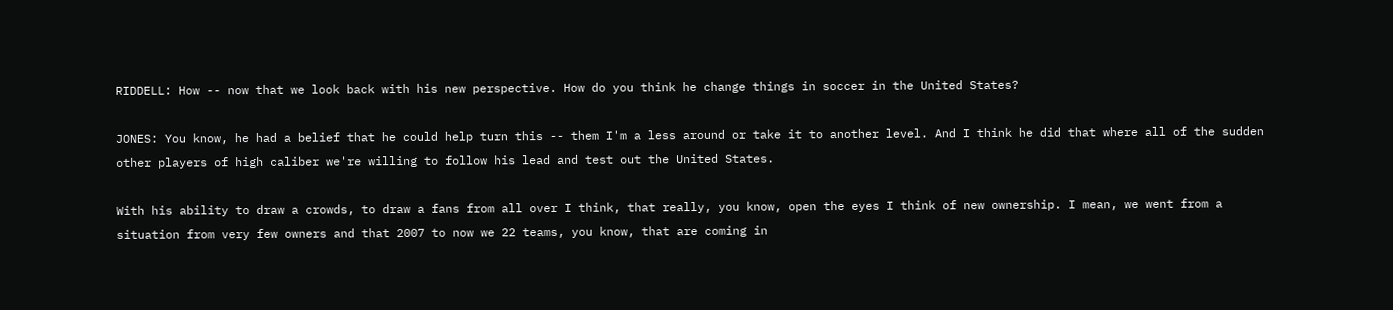RIDDELL: How -- now that we look back with his new perspective. How do you think he change things in soccer in the United States?

JONES: You know, he had a belief that he could help turn this -- them I'm a less around or take it to another level. And I think he did that where all of the sudden other players of high caliber we're willing to follow his lead and test out the United States.

With his ability to draw a crowds, to draw a fans from all over I think, that really, you know, open the eyes I think of new ownership. I mean, we went from a situation from very few owners and that 2007 to now we 22 teams, you know, that are coming in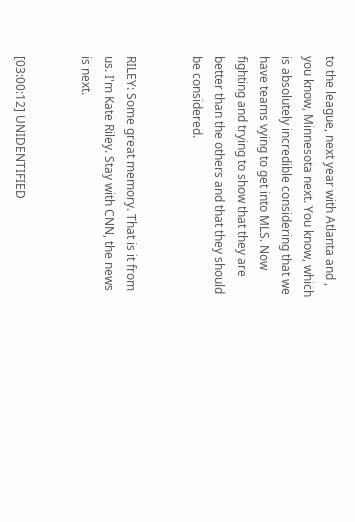to the league, next year with Atlanta and , you know, Minnesota next. You know, which is absolutely incredible considering that we have teams vying to get into MLS. Now fighting and trying to show that they are better than the others and that they should be considered.


RILEY: Some great memory. That is it from us. I'm Kate Riley. Stay with CNN, the news is next.


[03:00:12] UNIDENTIFIED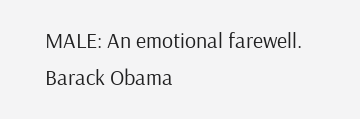MALE: An emotional farewell. Barack Obama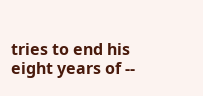tries to end his eight years of --